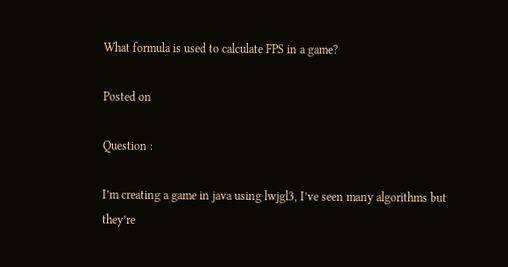What formula is used to calculate FPS in a game?

Posted on

Question :

I’m creating a game in java using lwjgl3, I’ve seen many algorithms but they’re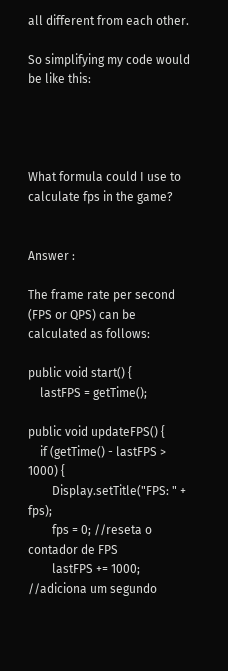all different from each other.

So simplifying my code would be like this:




What formula could I use to calculate fps in the game?


Answer :

The frame rate per second (FPS or QPS) can be calculated as follows:

public void start() {
    lastFPS = getTime();

public void updateFPS() {
    if (getTime() - lastFPS > 1000) {
        Display.setTitle("FPS: " + fps);
        fps = 0; //reseta o contador de FPS
        lastFPS += 1000; //adiciona um segundo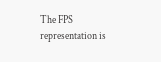The FPS representation is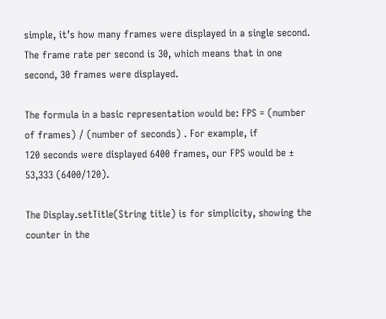simple, it’s how many frames were displayed in a single second. The frame rate per second is 30, which means that in one second, 30 frames were displayed.

The formula in a basic representation would be: FPS = (number of frames) / (number of seconds) . For example, if
120 seconds were displayed 6400 frames, our FPS would be ± 53,333 (6400/120).

The Display.setTitle(String title) is for simplicity, showing the counter in the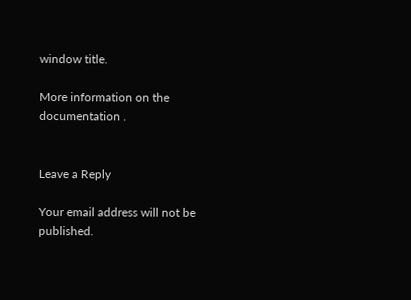window title.

More information on the documentation .


Leave a Reply

Your email address will not be published.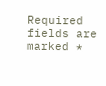Required fields are marked *